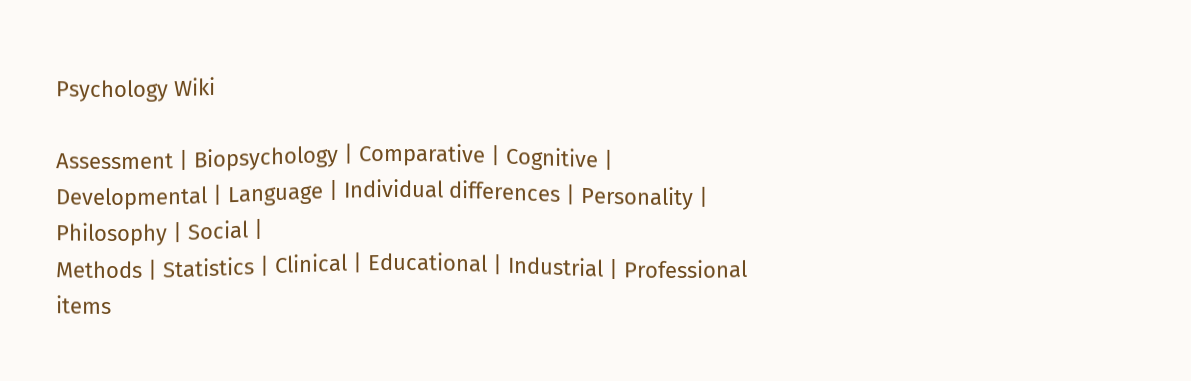Psychology Wiki

Assessment | Biopsychology | Comparative | Cognitive | Developmental | Language | Individual differences | Personality | Philosophy | Social |
Methods | Statistics | Clinical | Educational | Industrial | Professional items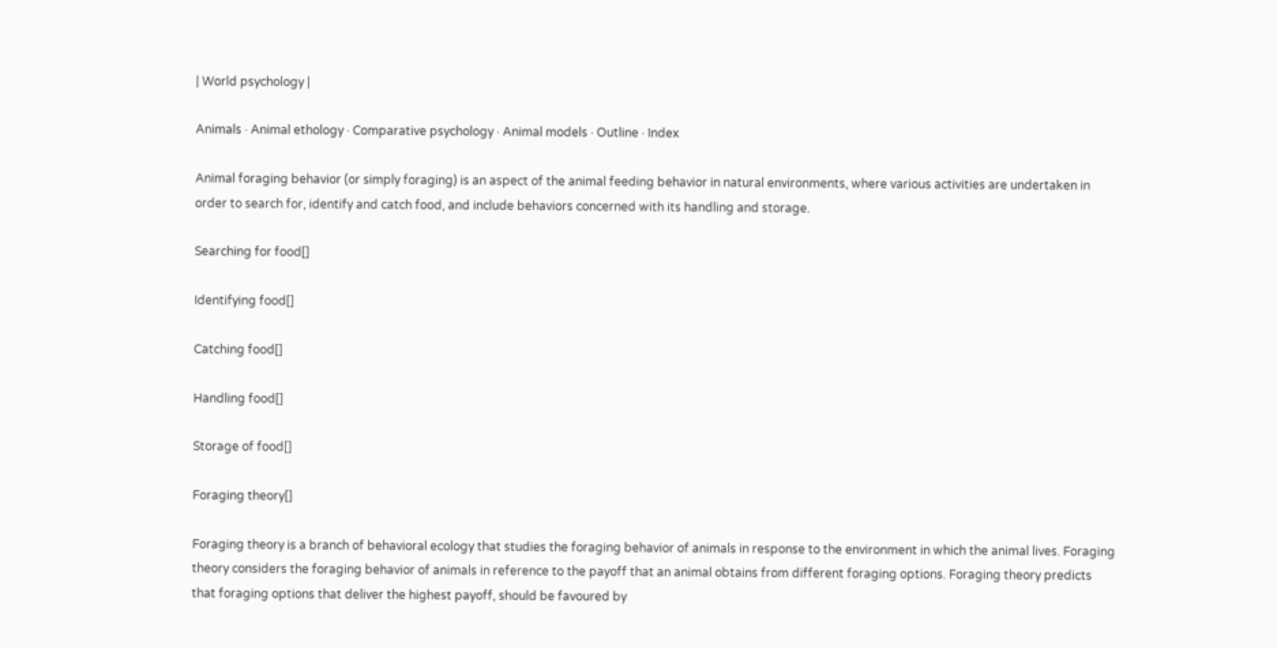| World psychology |

Animals · Animal ethology · Comparative psychology · Animal models · Outline · Index

Animal foraging behavior (or simply foraging) is an aspect of the animal feeding behavior in natural environments, where various activities are undertaken in order to search for, identify and catch food, and include behaviors concerned with its handling and storage.

Searching for food[]

Identifying food[]

Catching food[]

Handling food[]

Storage of food[]

Foraging theory[]

Foraging theory is a branch of behavioral ecology that studies the foraging behavior of animals in response to the environment in which the animal lives. Foraging theory considers the foraging behavior of animals in reference to the payoff that an animal obtains from different foraging options. Foraging theory predicts that foraging options that deliver the highest payoff, should be favoured by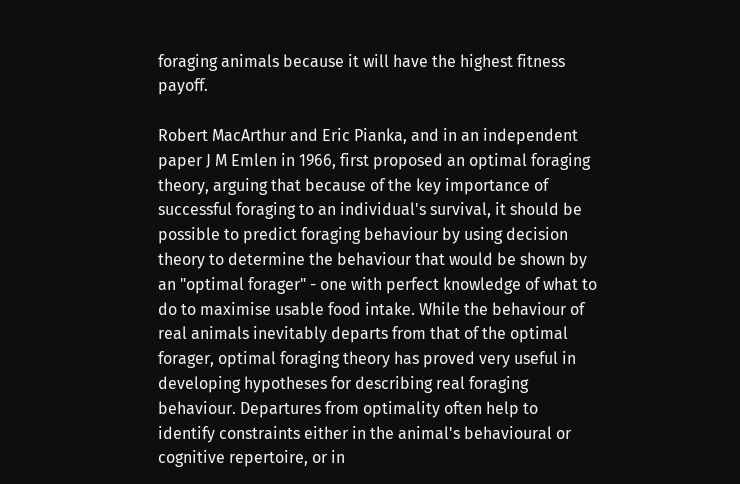foraging animals because it will have the highest fitness payoff.

Robert MacArthur and Eric Pianka, and in an independent paper J M Emlen in 1966, first proposed an optimal foraging theory, arguing that because of the key importance of successful foraging to an individual's survival, it should be possible to predict foraging behaviour by using decision theory to determine the behaviour that would be shown by an "optimal forager" - one with perfect knowledge of what to do to maximise usable food intake. While the behaviour of real animals inevitably departs from that of the optimal forager, optimal foraging theory has proved very useful in developing hypotheses for describing real foraging behaviour. Departures from optimality often help to identify constraints either in the animal's behavioural or cognitive repertoire, or in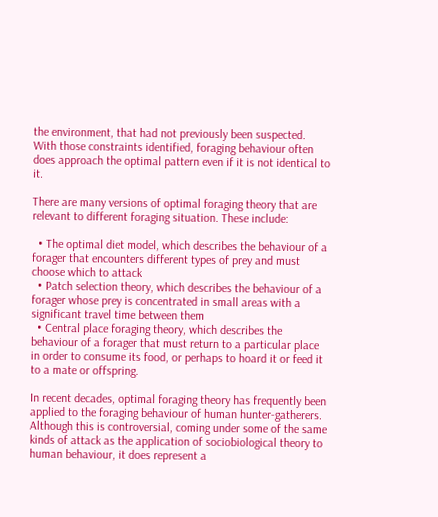the environment, that had not previously been suspected. With those constraints identified, foraging behaviour often does approach the optimal pattern even if it is not identical to it.

There are many versions of optimal foraging theory that are relevant to different foraging situation. These include:

  • The optimal diet model, which describes the behaviour of a forager that encounters different types of prey and must choose which to attack
  • Patch selection theory, which describes the behaviour of a forager whose prey is concentrated in small areas with a significant travel time between them
  • Central place foraging theory, which describes the behaviour of a forager that must return to a particular place in order to consume its food, or perhaps to hoard it or feed it to a mate or offspring.

In recent decades, optimal foraging theory has frequently been applied to the foraging behaviour of human hunter-gatherers. Although this is controversial, coming under some of the same kinds of attack as the application of sociobiological theory to human behaviour, it does represent a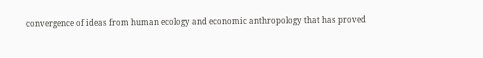convergence of ideas from human ecology and economic anthropology that has proved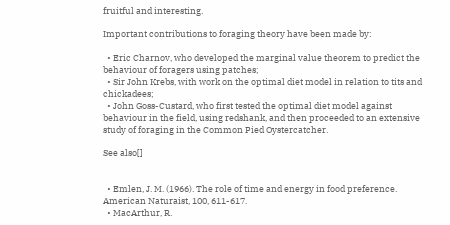fruitful and interesting.

Important contributions to foraging theory have been made by:

  • Eric Charnov, who developed the marginal value theorem to predict the behaviour of foragers using patches;
  • Sir John Krebs, with work on the optimal diet model in relation to tits and chickadees;
  • John Goss-Custard, who first tested the optimal diet model against behaviour in the field, using redshank, and then proceeded to an extensive study of foraging in the Common Pied Oystercatcher.

See also[]


  • Emlen, J. M. (1966). The role of time and energy in food preference. American Naturaist, 100, 611-617.
  • MacArthur, R.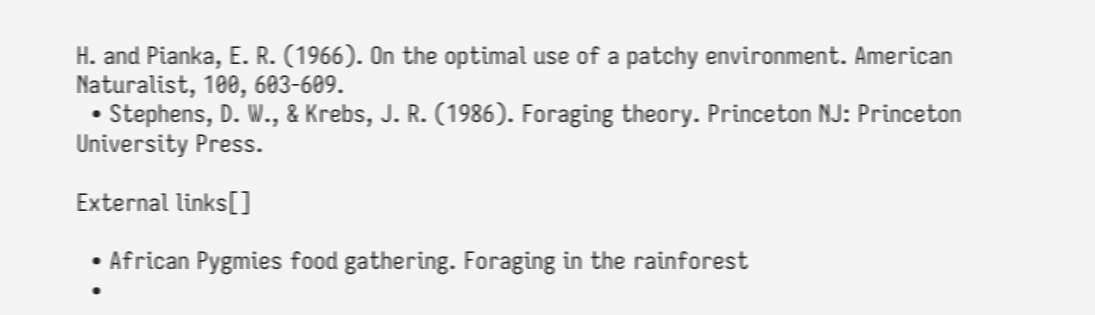H. and Pianka, E. R. (1966). On the optimal use of a patchy environment. American Naturalist, 100, 603-609.
  • Stephens, D. W., & Krebs, J. R. (1986). Foraging theory. Princeton NJ: Princeton University Press.

External links[]

  • African Pygmies food gathering. Foraging in the rainforest
  •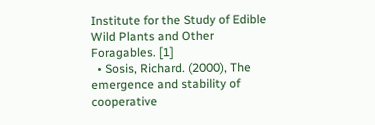Institute for the Study of Edible Wild Plants and Other Foragables. [1]
  • Sosis, Richard. (2000), The emergence and stability of cooperative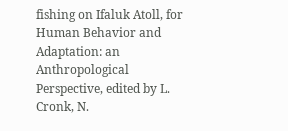fishing on Ifaluk Atoll, for Human Behavior and Adaptation: an Anthropological Perspective, edited by L. Cronk, N.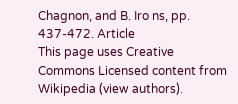Chagnon, and B. Iro ns, pp. 437-472. Article
This page uses Creative Commons Licensed content from Wikipedia (view authors).